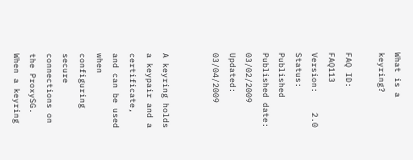What is a keyring?

FAQ ID:    FAQ113
Version:    2.0
Status:    Published
Published date:    03/02/2009
Updated:    03/04/2009


A keyring holds a keypair and a certificate, and can be used when configuring secure connections on the ProxySG. When a keyring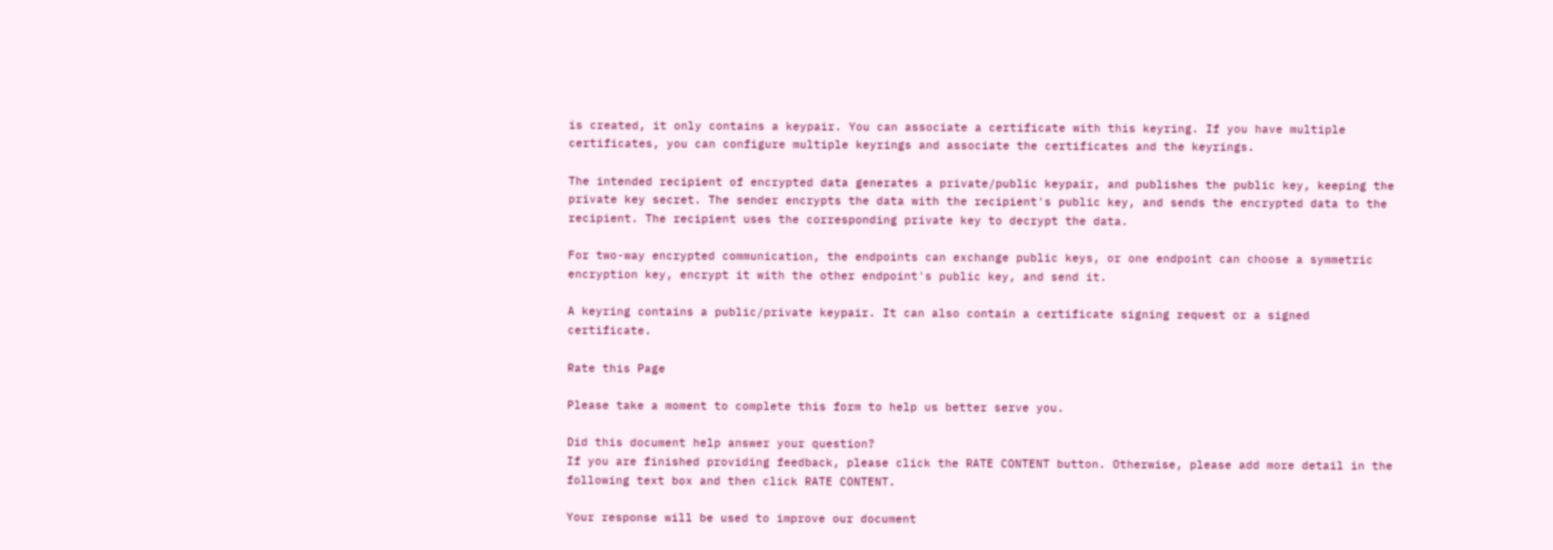is created, it only contains a keypair. You can associate a certificate with this keyring. If you have multiple certificates, you can configure multiple keyrings and associate the certificates and the keyrings.

The intended recipient of encrypted data generates a private/public keypair, and publishes the public key, keeping the private key secret. The sender encrypts the data with the recipient's public key, and sends the encrypted data to the recipient. The recipient uses the corresponding private key to decrypt the data.

For two-way encrypted communication, the endpoints can exchange public keys, or one endpoint can choose a symmetric encryption key, encrypt it with the other endpoint's public key, and send it.

A keyring contains a public/private keypair. It can also contain a certificate signing request or a signed certificate.

Rate this Page

Please take a moment to complete this form to help us better serve you.

Did this document help answer your question?
If you are finished providing feedback, please click the RATE CONTENT button. Otherwise, please add more detail in the following text box and then click RATE CONTENT.

Your response will be used to improve our document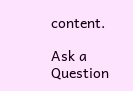content.

Ask a Question